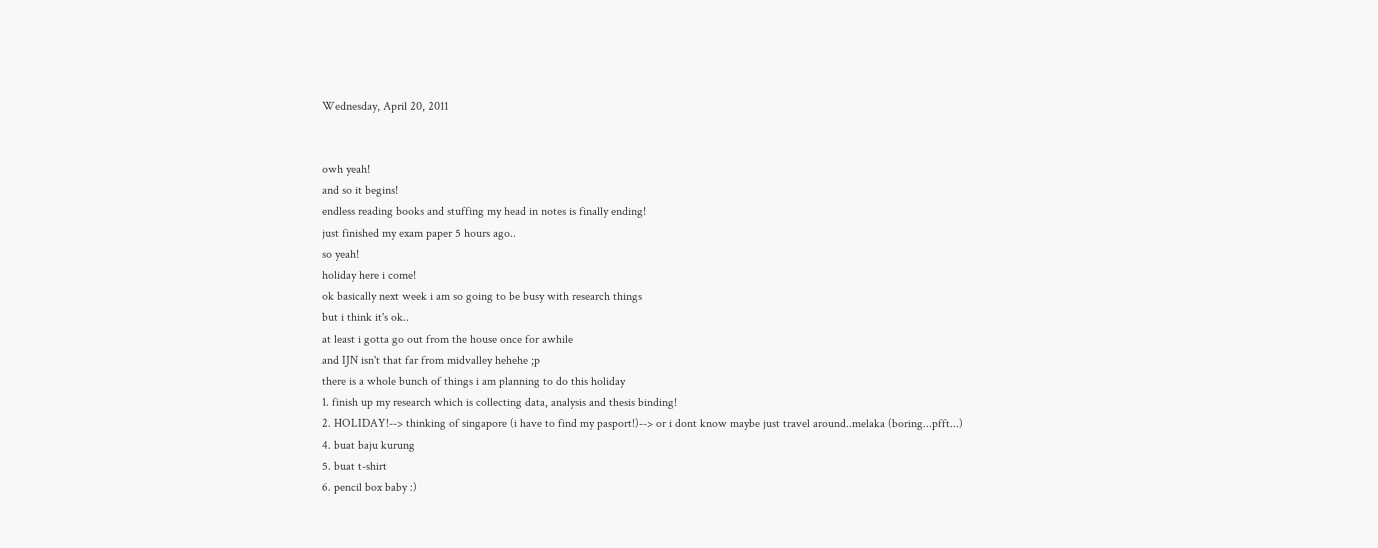Wednesday, April 20, 2011


owh yeah!
and so it begins!
endless reading books and stuffing my head in notes is finally ending!
just finished my exam paper 5 hours ago..
so yeah!
holiday here i come!
ok basically next week i am so going to be busy with research things
but i think it's ok..
at least i gotta go out from the house once for awhile
and IJN isn't that far from midvalley hehehe ;p
there is a whole bunch of things i am planning to do this holiday
1. finish up my research which is collecting data, analysis and thesis binding!
2. HOLIDAY!--> thinking of singapore (i have to find my pasport!)--> or i dont know maybe just travel around..melaka (boring...pfft...)
4. buat baju kurung
5. buat t-shirt
6. pencil box baby :)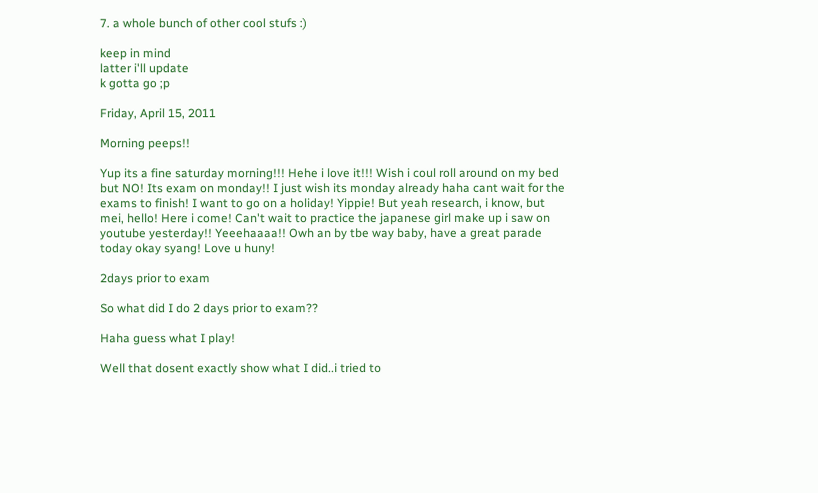7. a whole bunch of other cool stufs :)

keep in mind
latter i'll update
k gotta go ;p

Friday, April 15, 2011

Morning peeps!!

Yup its a fine saturday morning!!! Hehe i love it!!! Wish i coul roll around on my bed but NO! Its exam on monday!! I just wish its monday already haha cant wait for the exams to finish! I want to go on a holiday! Yippie! But yeah research, i know, but mei, hello! Here i come! Can't wait to practice the japanese girl make up i saw on youtube yesterday!! Yeeehaaaa!! Owh an by tbe way baby, have a great parade today okay syang! Love u huny!

2days prior to exam

So what did I do 2 days prior to exam??

Haha guess what I play!

Well that dosent exactly show what I did..i tried to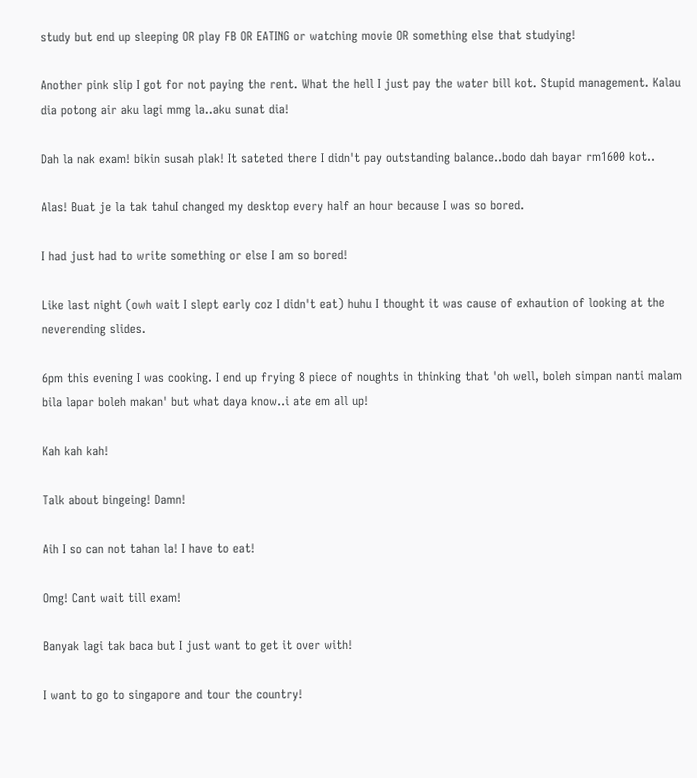study but end up sleeping OR play FB OR EATING or watching movie OR something else that studying!

Another pink slip I got for not paying the rent. What the hell I just pay the water bill kot. Stupid management. Kalau dia potong air aku lagi mmg la..aku sunat dia!

Dah la nak exam! bikin susah plak! It sateted there I didn't pay outstanding balance..bodo dah bayar rm1600 kot..

Alas! Buat je la tak tahuI changed my desktop every half an hour because I was so bored.

I had just had to write something or else I am so bored!

Like last night (owh wait I slept early coz I didn't eat) huhu I thought it was cause of exhaution of looking at the neverending slides.

6pm this evening I was cooking. I end up frying 8 piece of noughts in thinking that 'oh well, boleh simpan nanti malam bila lapar boleh makan' but what daya know..i ate em all up!

Kah kah kah!

Talk about bingeing! Damn!

Aih I so can not tahan la! I have to eat!

Omg! Cant wait till exam!

Banyak lagi tak baca but I just want to get it over with!

I want to go to singapore and tour the country!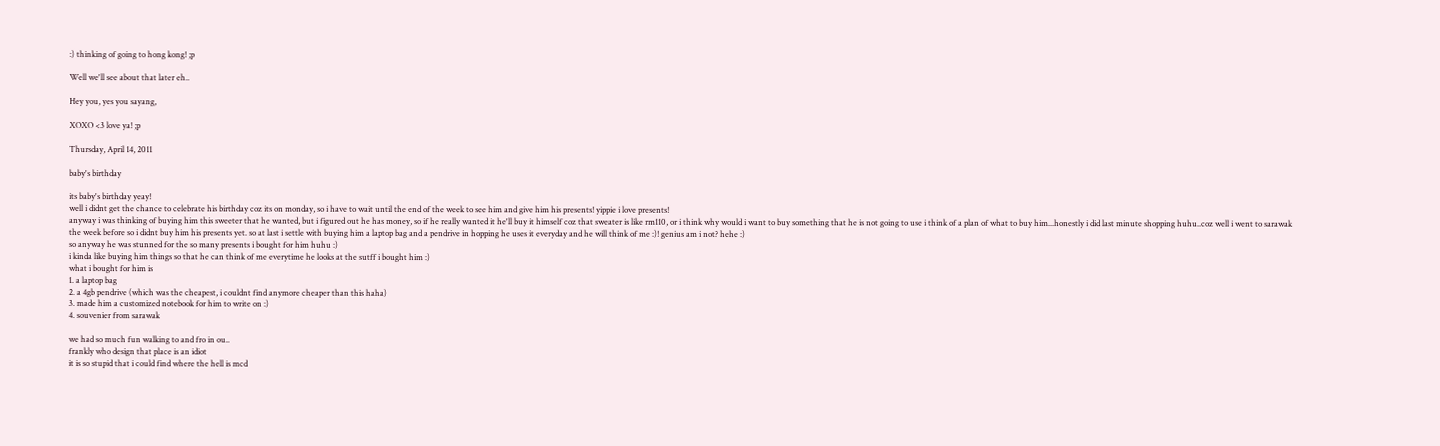:) thinking of going to hong kong! ;p

Well we'll see about that later eh..

Hey you, yes you sayang,

XOXO <3 love ya! ;p

Thursday, April 14, 2011

baby's birthday

its baby's birthday yeay!
well i didnt get the chance to celebrate his birthday coz its on monday, so i have to wait until the end of the week to see him and give him his presents! yippie i love presents!
anyway i was thinking of buying him this sweeter that he wanted, but i figured out he has money, so if he really wanted it he'll buy it himself coz that sweater is like rm110, or i think why would i want to buy something that he is not going to use i think of a plan of what to buy him...honestly i did last minute shopping huhu..coz well i went to sarawak the week before so i didnt buy him his presents yet. so at last i settle with buying him a laptop bag and a pendrive in hopping he uses it everyday and he will think of me :)! genius am i not? hehe :)
so anyway he was stunned for the so many presents i bought for him huhu :)
i kinda like buying him things so that he can think of me everytime he looks at the sutff i bought him :)
what i bought for him is
1. a laptop bag
2. a 4gb pendrive (which was the cheapest, i couldnt find anymore cheaper than this haha)
3. made him a customized notebook for him to write on :)
4. souvenier from sarawak

we had so much fun walking to and fro in ou..
frankly who design that place is an idiot
it is so stupid that i could find where the hell is mcd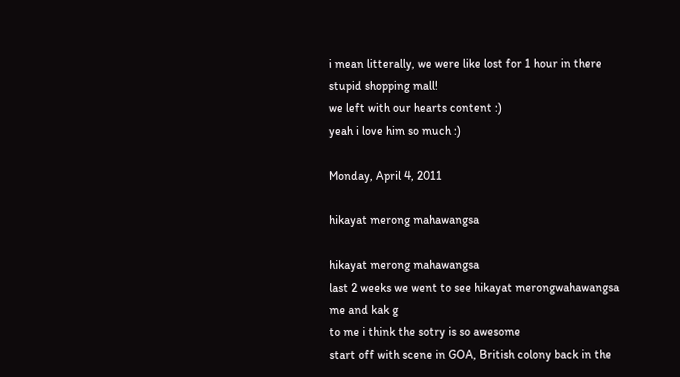i mean litterally, we were like lost for 1 hour in there
stupid shopping mall!
we left with our hearts content :)
yeah i love him so much :)

Monday, April 4, 2011

hikayat merong mahawangsa

hikayat merong mahawangsa
last 2 weeks we went to see hikayat merongwahawangsa
me and kak g
to me i think the sotry is so awesome
start off with scene in GOA, British colony back in the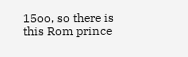15oo, so there is this Rom prince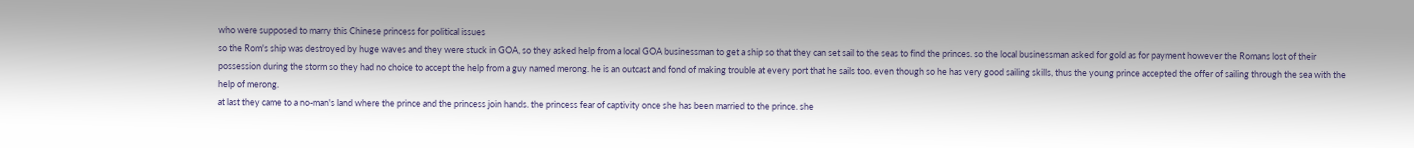who were supposed to marry this Chinese princess for political issues
so the Rom's ship was destroyed by huge waves and they were stuck in GOA, so they asked help from a local GOA businessman to get a ship so that they can set sail to the seas to find the princes. so the local businessman asked for gold as for payment however the Romans lost of their possession during the storm so they had no choice to accept the help from a guy named merong. he is an outcast and fond of making trouble at every port that he sails too. even though so he has very good sailing skills, thus the young prince accepted the offer of sailing through the sea with the help of merong.
at last they came to a no-man's land where the prince and the princess join hands. the princess fear of captivity once she has been married to the prince. she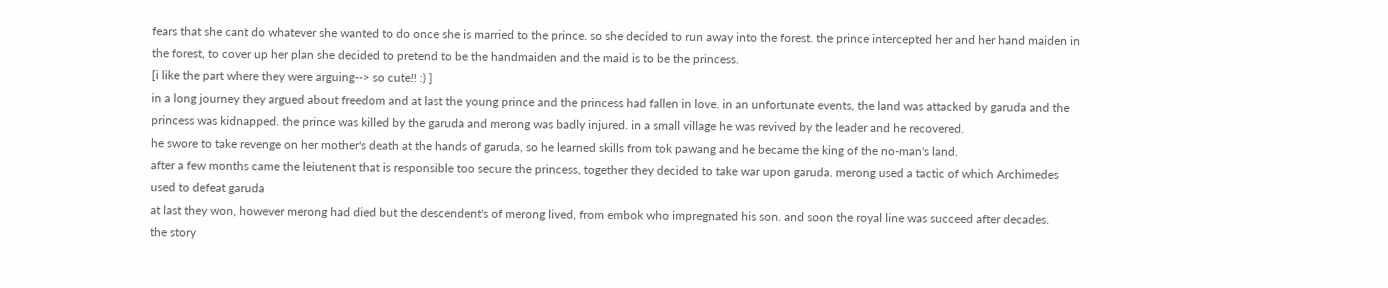fears that she cant do whatever she wanted to do once she is married to the prince. so she decided to run away into the forest. the prince intercepted her and her hand maiden in the forest, to cover up her plan she decided to pretend to be the handmaiden and the maid is to be the princess.
[i like the part where they were arguing--> so cute!! :) ]
in a long journey they argued about freedom and at last the young prince and the princess had fallen in love. in an unfortunate events, the land was attacked by garuda and the princess was kidnapped. the prince was killed by the garuda and merong was badly injured. in a small village he was revived by the leader and he recovered.
he swore to take revenge on her mother's death at the hands of garuda, so he learned skills from tok pawang and he became the king of the no-man's land.
after a few months came the leiutenent that is responsible too secure the princess, together they decided to take war upon garuda. merong used a tactic of which Archimedes used to defeat garuda
at last they won, however merong had died but the descendent's of merong lived, from embok who impregnated his son. and soon the royal line was succeed after decades.
the story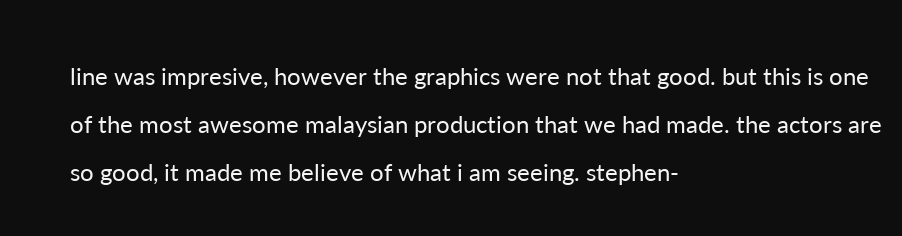line was impresive, however the graphics were not that good. but this is one of the most awesome malaysian production that we had made. the actors are so good, it made me believe of what i am seeing. stephen-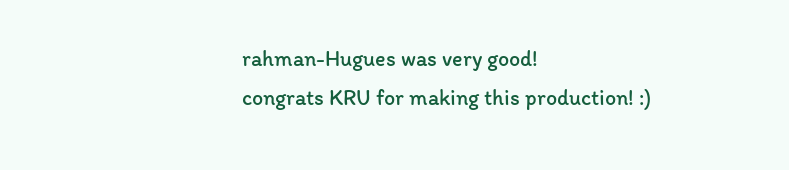rahman-Hugues was very good!
congrats KRU for making this production! :)